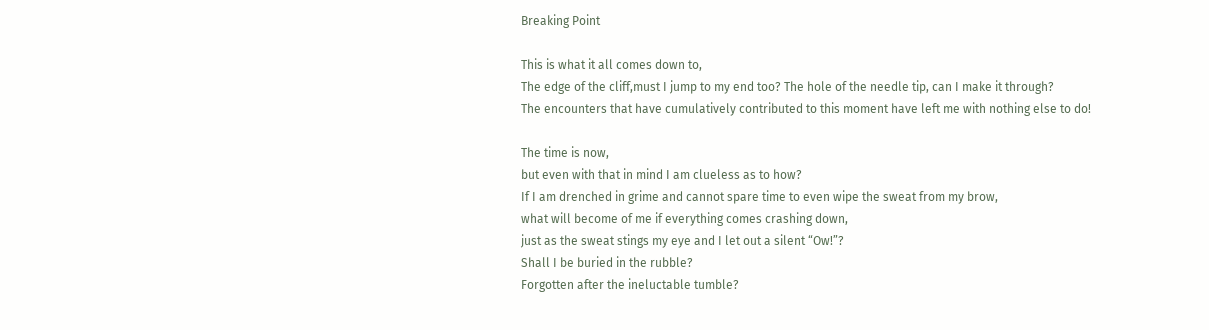Breaking Point

This is what it all comes down to,
The edge of the cliff,must I jump to my end too? The hole of the needle tip, can I make it through?
The encounters that have cumulatively contributed to this moment have left me with nothing else to do!

The time is now,
but even with that in mind I am clueless as to how?
If I am drenched in grime and cannot spare time to even wipe the sweat from my brow,
what will become of me if everything comes crashing down,
just as the sweat stings my eye and I let out a silent “Ow!”?
Shall I be buried in the rubble?
Forgotten after the ineluctable tumble?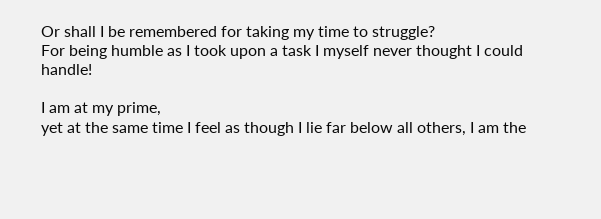Or shall I be remembered for taking my time to struggle?
For being humble as I took upon a task I myself never thought I could handle!

I am at my prime,
yet at the same time I feel as though I lie far below all others, I am the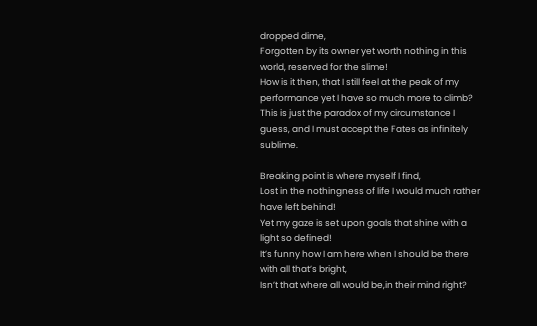dropped dime,
Forgotten by its owner yet worth nothing in this world, reserved for the slime!
How is it then, that I still feel at the peak of my performance yet I have so much more to climb?
This is just the paradox of my circumstance I guess, and I must accept the Fates as infinitely sublime.

Breaking point is where myself I find,
Lost in the nothingness of life I would much rather have left behind!
Yet my gaze is set upon goals that shine with a light so defined!
It’s funny how I am here when I should be there with all that’s bright,
Isn’t that where all would be,in their mind right?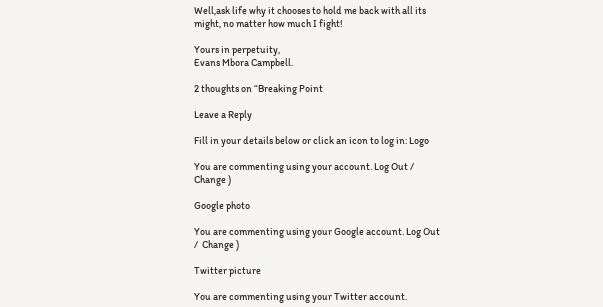Well,ask life why it chooses to hold me back with all its might, no matter how much I fight!

Yours in perpetuity,
Evans Mbora Campbell.

2 thoughts on “Breaking Point

Leave a Reply

Fill in your details below or click an icon to log in: Logo

You are commenting using your account. Log Out /  Change )

Google photo

You are commenting using your Google account. Log Out /  Change )

Twitter picture

You are commenting using your Twitter account.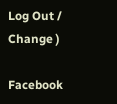Log Out /  Change )

Facebook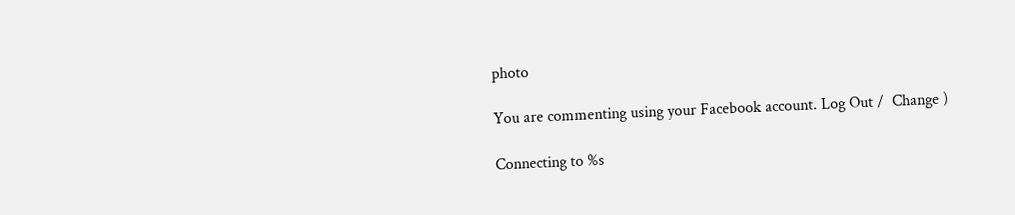photo

You are commenting using your Facebook account. Log Out /  Change )

Connecting to %s